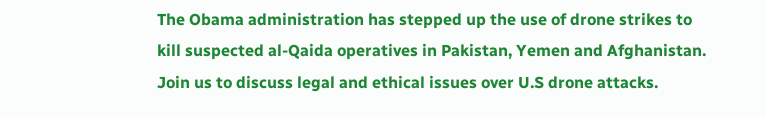The Obama administration has stepped up the use of drone strikes to kill suspected al-Qaida operatives in Pakistan, Yemen and Afghanistan. Join us to discuss legal and ethical issues over U.S drone attacks.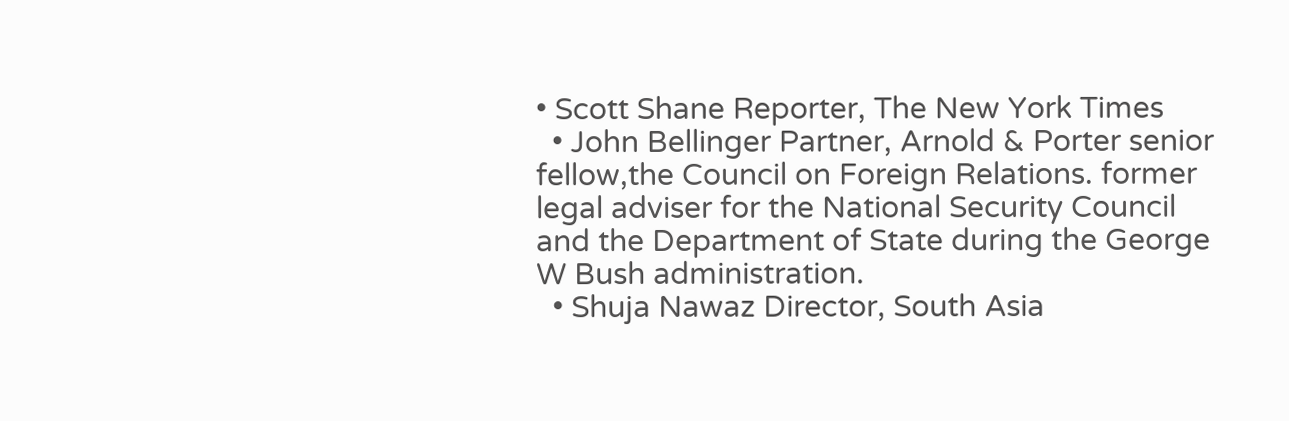• Scott Shane Reporter, The New York Times
  • John Bellinger Partner, Arnold & Porter senior fellow,the Council on Foreign Relations. former legal adviser for the National Security Council and the Department of State during the George W Bush administration.
  • Shuja Nawaz Director, South Asia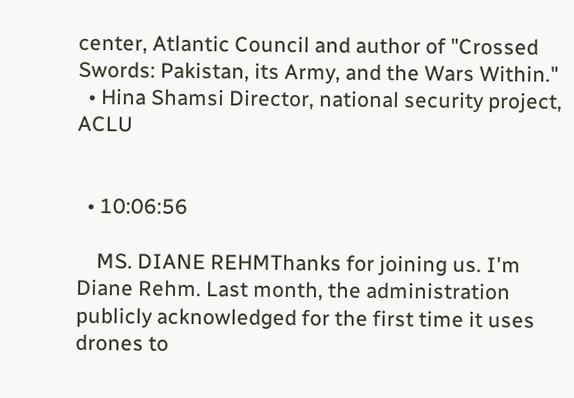center, Atlantic Council and author of "Crossed Swords: Pakistan, its Army, and the Wars Within."
  • Hina Shamsi Director, national security project, ACLU


  • 10:06:56

    MS. DIANE REHMThanks for joining us. I'm Diane Rehm. Last month, the administration publicly acknowledged for the first time it uses drones to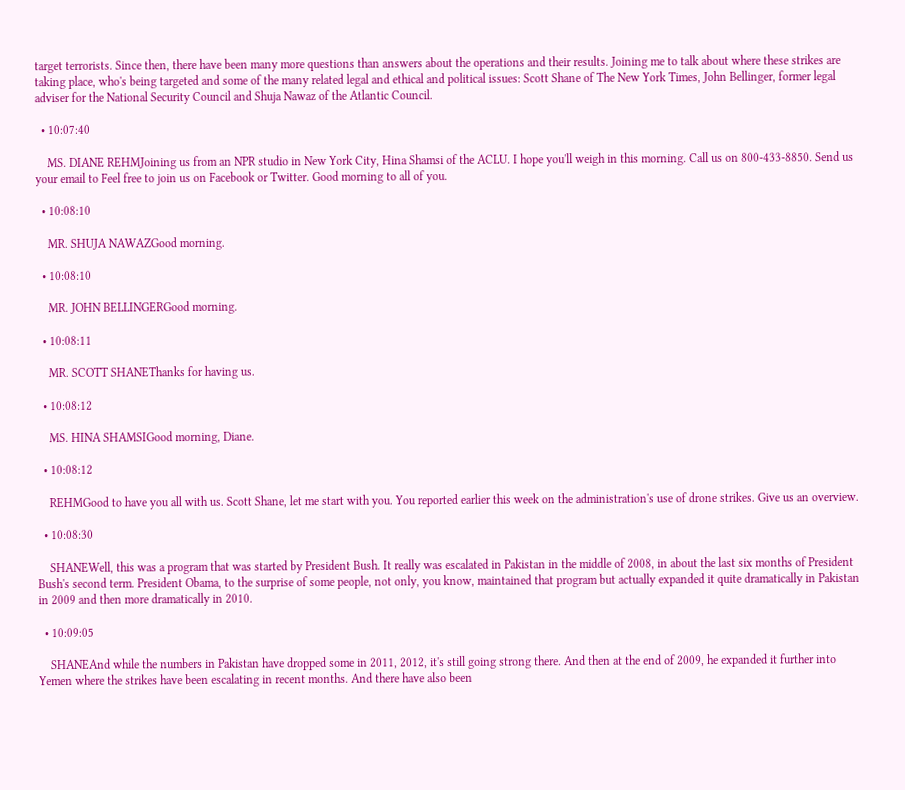target terrorists. Since then, there have been many more questions than answers about the operations and their results. Joining me to talk about where these strikes are taking place, who's being targeted and some of the many related legal and ethical and political issues: Scott Shane of The New York Times, John Bellinger, former legal adviser for the National Security Council and Shuja Nawaz of the Atlantic Council.

  • 10:07:40

    MS. DIANE REHMJoining us from an NPR studio in New York City, Hina Shamsi of the ACLU. I hope you'll weigh in this morning. Call us on 800-433-8850. Send us your email to Feel free to join us on Facebook or Twitter. Good morning to all of you.

  • 10:08:10

    MR. SHUJA NAWAZGood morning.

  • 10:08:10

    MR. JOHN BELLINGERGood morning.

  • 10:08:11

    MR. SCOTT SHANEThanks for having us.

  • 10:08:12

    MS. HINA SHAMSIGood morning, Diane.

  • 10:08:12

    REHMGood to have you all with us. Scott Shane, let me start with you. You reported earlier this week on the administration's use of drone strikes. Give us an overview.

  • 10:08:30

    SHANEWell, this was a program that was started by President Bush. It really was escalated in Pakistan in the middle of 2008, in about the last six months of President Bush's second term. President Obama, to the surprise of some people, not only, you know, maintained that program but actually expanded it quite dramatically in Pakistan in 2009 and then more dramatically in 2010.

  • 10:09:05

    SHANEAnd while the numbers in Pakistan have dropped some in 2011, 2012, it's still going strong there. And then at the end of 2009, he expanded it further into Yemen where the strikes have been escalating in recent months. And there have also been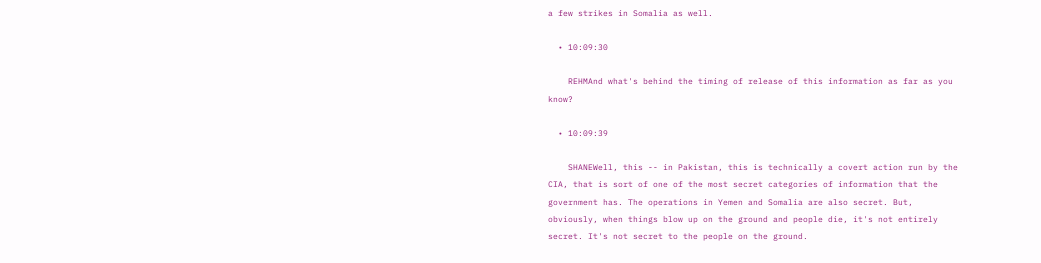a few strikes in Somalia as well.

  • 10:09:30

    REHMAnd what's behind the timing of release of this information as far as you know?

  • 10:09:39

    SHANEWell, this -- in Pakistan, this is technically a covert action run by the CIA, that is sort of one of the most secret categories of information that the government has. The operations in Yemen and Somalia are also secret. But, obviously, when things blow up on the ground and people die, it's not entirely secret. It's not secret to the people on the ground.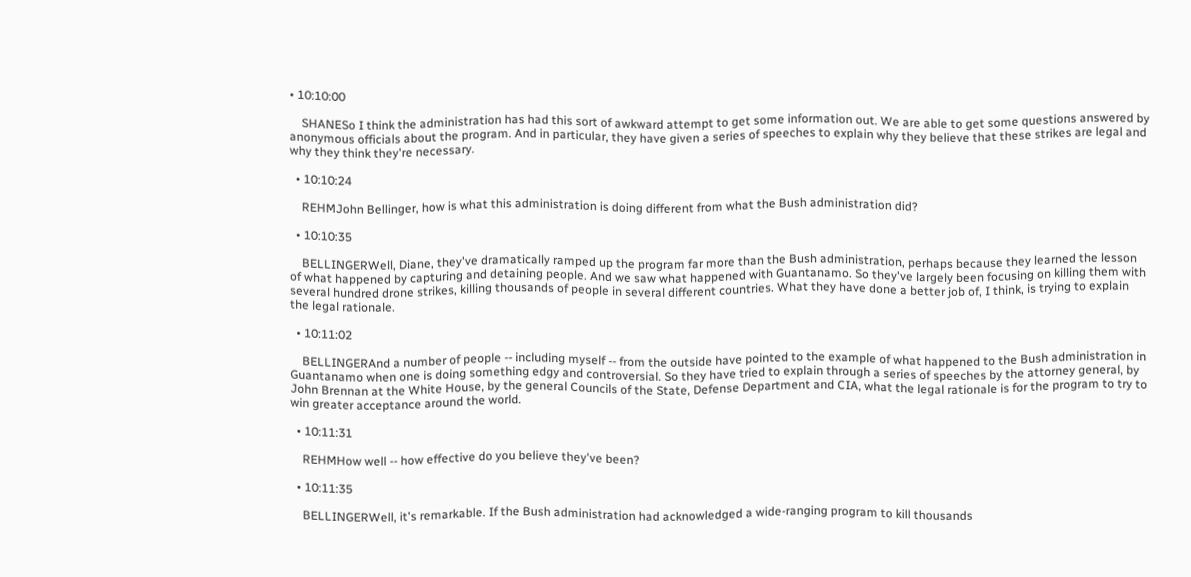• 10:10:00

    SHANESo I think the administration has had this sort of awkward attempt to get some information out. We are able to get some questions answered by anonymous officials about the program. And in particular, they have given a series of speeches to explain why they believe that these strikes are legal and why they think they're necessary.

  • 10:10:24

    REHMJohn Bellinger, how is what this administration is doing different from what the Bush administration did?

  • 10:10:35

    BELLINGERWell, Diane, they've dramatically ramped up the program far more than the Bush administration, perhaps because they learned the lesson of what happened by capturing and detaining people. And we saw what happened with Guantanamo. So they've largely been focusing on killing them with several hundred drone strikes, killing thousands of people in several different countries. What they have done a better job of, I think, is trying to explain the legal rationale.

  • 10:11:02

    BELLINGERAnd a number of people -- including myself -- from the outside have pointed to the example of what happened to the Bush administration in Guantanamo when one is doing something edgy and controversial. So they have tried to explain through a series of speeches by the attorney general, by John Brennan at the White House, by the general Councils of the State, Defense Department and CIA, what the legal rationale is for the program to try to win greater acceptance around the world.

  • 10:11:31

    REHMHow well -- how effective do you believe they've been?

  • 10:11:35

    BELLINGERWell, it's remarkable. If the Bush administration had acknowledged a wide-ranging program to kill thousands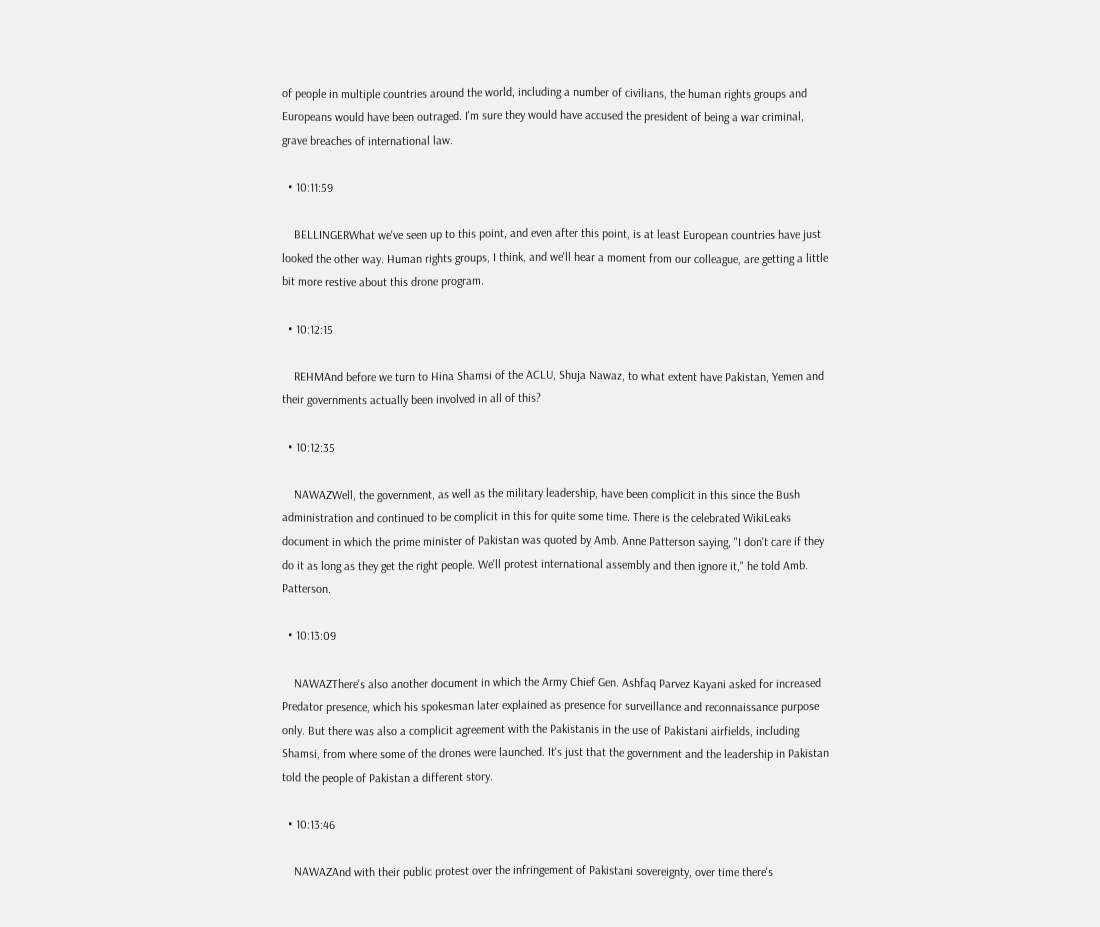of people in multiple countries around the world, including a number of civilians, the human rights groups and Europeans would have been outraged. I'm sure they would have accused the president of being a war criminal, grave breaches of international law.

  • 10:11:59

    BELLINGERWhat we've seen up to this point, and even after this point, is at least European countries have just looked the other way. Human rights groups, I think, and we'll hear a moment from our colleague, are getting a little bit more restive about this drone program.

  • 10:12:15

    REHMAnd before we turn to Hina Shamsi of the ACLU, Shuja Nawaz, to what extent have Pakistan, Yemen and their governments actually been involved in all of this?

  • 10:12:35

    NAWAZWell, the government, as well as the military leadership, have been complicit in this since the Bush administration and continued to be complicit in this for quite some time. There is the celebrated WikiLeaks document in which the prime minister of Pakistan was quoted by Amb. Anne Patterson saying, "I don't care if they do it as long as they get the right people. We'll protest international assembly and then ignore it," he told Amb. Patterson.

  • 10:13:09

    NAWAZThere's also another document in which the Army Chief Gen. Ashfaq Parvez Kayani asked for increased Predator presence, which his spokesman later explained as presence for surveillance and reconnaissance purpose only. But there was also a complicit agreement with the Pakistanis in the use of Pakistani airfields, including Shamsi, from where some of the drones were launched. It's just that the government and the leadership in Pakistan told the people of Pakistan a different story.

  • 10:13:46

    NAWAZAnd with their public protest over the infringement of Pakistani sovereignty, over time there's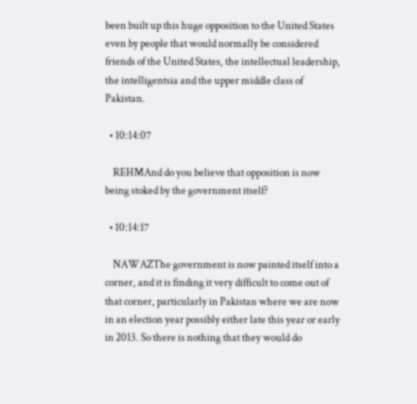been built up this huge opposition to the United States even by people that would normally be considered friends of the United States, the intellectual leadership, the intelligentsia and the upper middle class of Pakistan.

  • 10:14:07

    REHMAnd do you believe that opposition is now being stoked by the government itself?

  • 10:14:17

    NAWAZThe government is now painted itself into a corner, and it is finding it very difficult to come out of that corner, particularly in Pakistan where we are now in an election year possibly either late this year or early in 2013. So there is nothing that they would do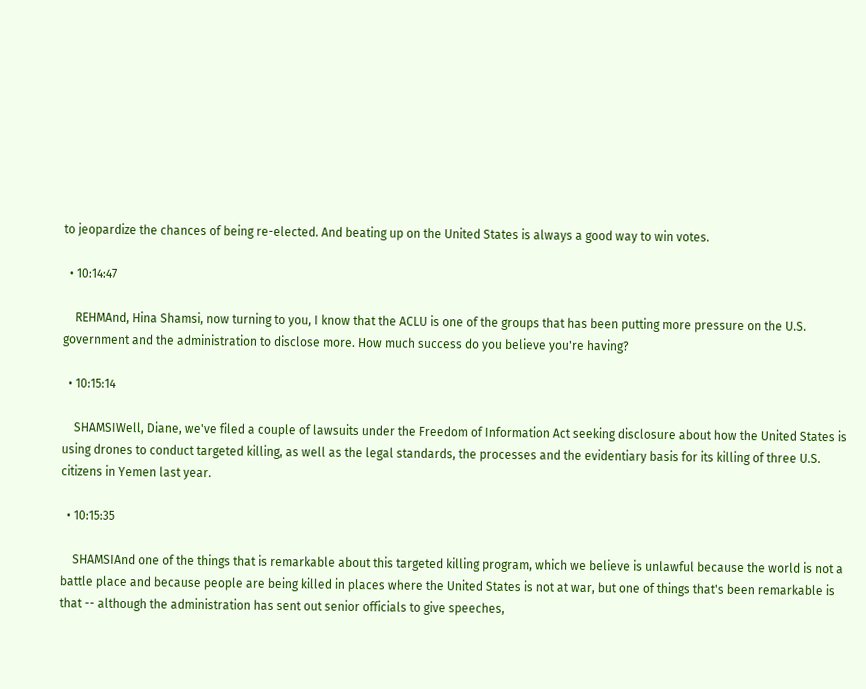to jeopardize the chances of being re-elected. And beating up on the United States is always a good way to win votes.

  • 10:14:47

    REHMAnd, Hina Shamsi, now turning to you, I know that the ACLU is one of the groups that has been putting more pressure on the U.S. government and the administration to disclose more. How much success do you believe you're having?

  • 10:15:14

    SHAMSIWell, Diane, we've filed a couple of lawsuits under the Freedom of Information Act seeking disclosure about how the United States is using drones to conduct targeted killing, as well as the legal standards, the processes and the evidentiary basis for its killing of three U.S. citizens in Yemen last year.

  • 10:15:35

    SHAMSIAnd one of the things that is remarkable about this targeted killing program, which we believe is unlawful because the world is not a battle place and because people are being killed in places where the United States is not at war, but one of things that's been remarkable is that -- although the administration has sent out senior officials to give speeches,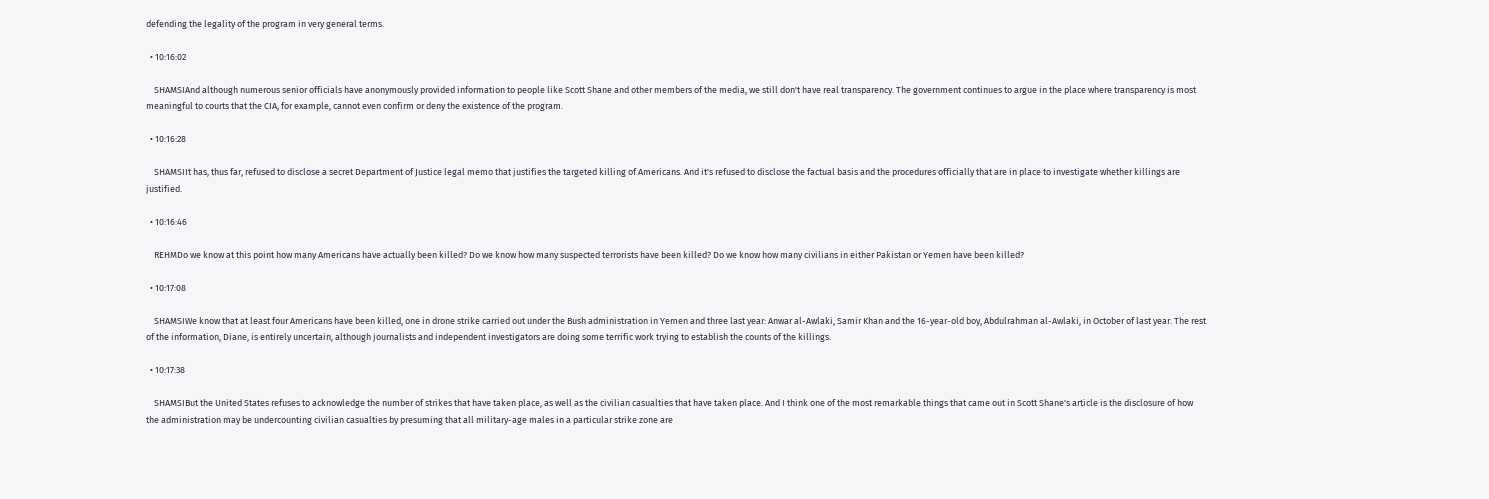defending the legality of the program in very general terms.

  • 10:16:02

    SHAMSIAnd although numerous senior officials have anonymously provided information to people like Scott Shane and other members of the media, we still don't have real transparency. The government continues to argue in the place where transparency is most meaningful to courts that the CIA, for example, cannot even confirm or deny the existence of the program.

  • 10:16:28

    SHAMSIIt has, thus far, refused to disclose a secret Department of Justice legal memo that justifies the targeted killing of Americans. And it's refused to disclose the factual basis and the procedures officially that are in place to investigate whether killings are justified.

  • 10:16:46

    REHMDo we know at this point how many Americans have actually been killed? Do we know how many suspected terrorists have been killed? Do we know how many civilians in either Pakistan or Yemen have been killed?

  • 10:17:08

    SHAMSIWe know that at least four Americans have been killed, one in drone strike carried out under the Bush administration in Yemen and three last year: Anwar al-Awlaki, Samir Khan and the 16-year-old boy, Abdulrahman al-Awlaki, in October of last year. The rest of the information, Diane, is entirely uncertain, although journalists and independent investigators are doing some terrific work trying to establish the counts of the killings.

  • 10:17:38

    SHAMSIBut the United States refuses to acknowledge the number of strikes that have taken place, as well as the civilian casualties that have taken place. And I think one of the most remarkable things that came out in Scott Shane's article is the disclosure of how the administration may be undercounting civilian casualties by presuming that all military-age males in a particular strike zone are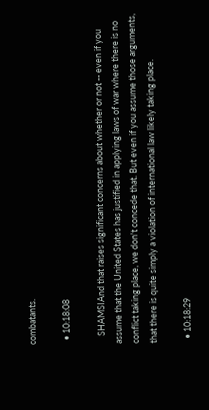combatants.

  • 10:18:08

    SHAMSIAnd that raises significant concerns about whether or not -- even if you assume that the United States has justified in applying laws of war where there is no conflict taking place, we don't concede that. But even if you assume those arguments, that there is quite simply a violation of international law likely taking place.

  • 10:18:29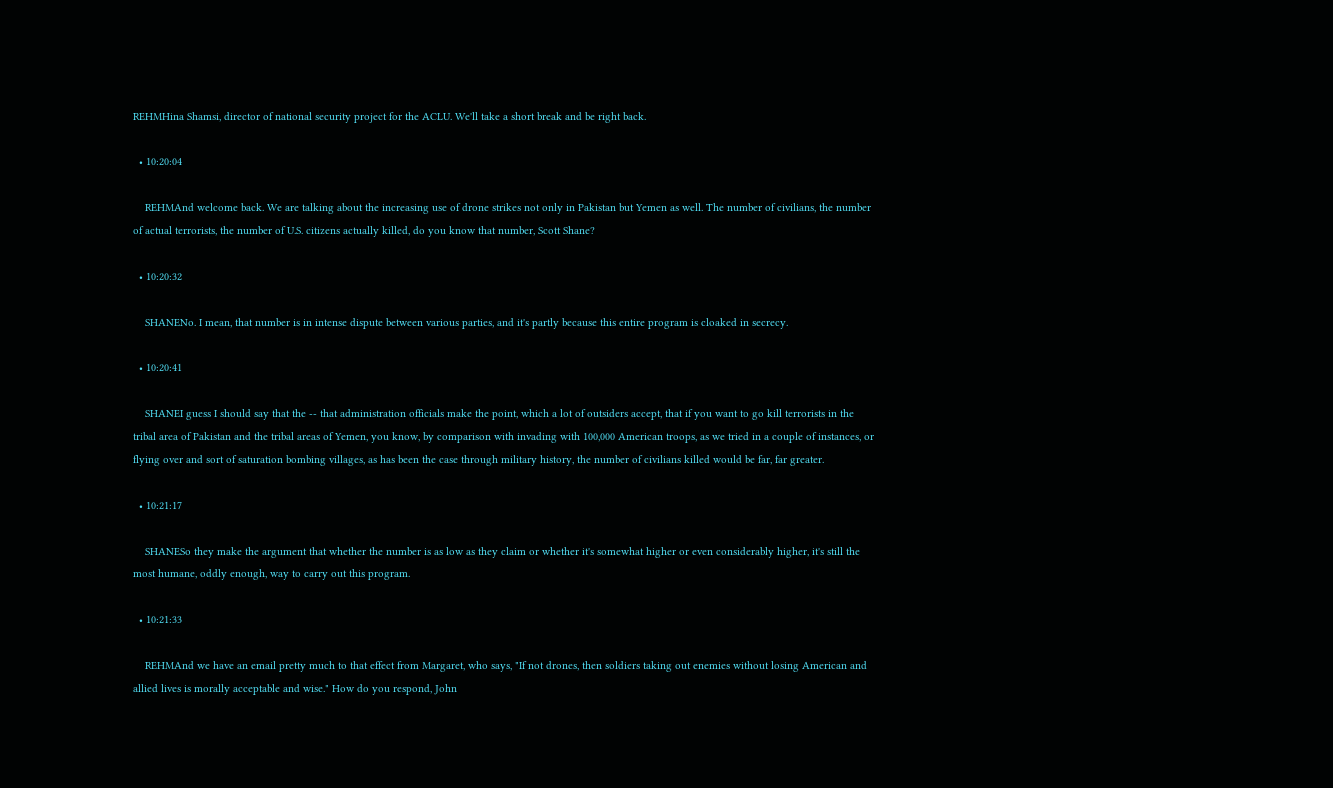REHMHina Shamsi, director of national security project for the ACLU. We'll take a short break and be right back.

  • 10:20:04

    REHMAnd welcome back. We are talking about the increasing use of drone strikes not only in Pakistan but Yemen as well. The number of civilians, the number of actual terrorists, the number of U.S. citizens actually killed, do you know that number, Scott Shane?

  • 10:20:32

    SHANENo. I mean, that number is in intense dispute between various parties, and it's partly because this entire program is cloaked in secrecy.

  • 10:20:41

    SHANEI guess I should say that the -- that administration officials make the point, which a lot of outsiders accept, that if you want to go kill terrorists in the tribal area of Pakistan and the tribal areas of Yemen, you know, by comparison with invading with 100,000 American troops, as we tried in a couple of instances, or flying over and sort of saturation bombing villages, as has been the case through military history, the number of civilians killed would be far, far greater.

  • 10:21:17

    SHANESo they make the argument that whether the number is as low as they claim or whether it's somewhat higher or even considerably higher, it's still the most humane, oddly enough, way to carry out this program.

  • 10:21:33

    REHMAnd we have an email pretty much to that effect from Margaret, who says, "If not drones, then soldiers taking out enemies without losing American and allied lives is morally acceptable and wise." How do you respond, John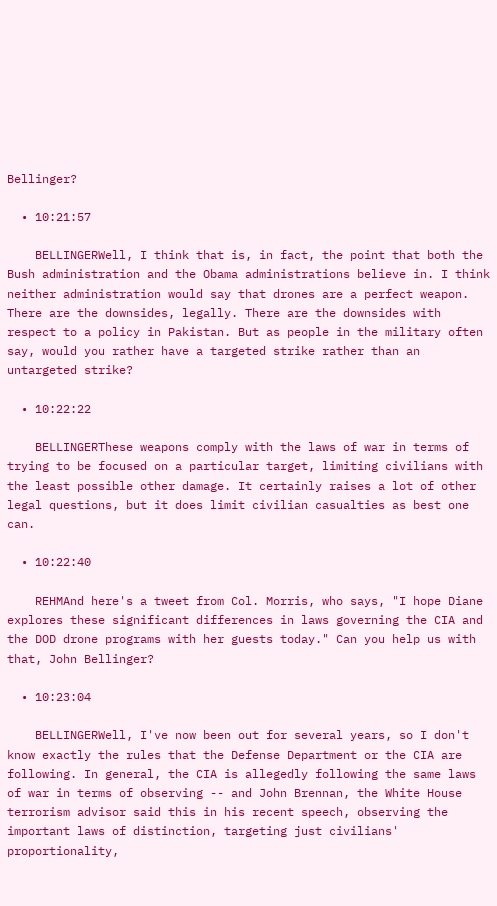Bellinger?

  • 10:21:57

    BELLINGERWell, I think that is, in fact, the point that both the Bush administration and the Obama administrations believe in. I think neither administration would say that drones are a perfect weapon. There are the downsides, legally. There are the downsides with respect to a policy in Pakistan. But as people in the military often say, would you rather have a targeted strike rather than an untargeted strike?

  • 10:22:22

    BELLINGERThese weapons comply with the laws of war in terms of trying to be focused on a particular target, limiting civilians with the least possible other damage. It certainly raises a lot of other legal questions, but it does limit civilian casualties as best one can.

  • 10:22:40

    REHMAnd here's a tweet from Col. Morris, who says, "I hope Diane explores these significant differences in laws governing the CIA and the DOD drone programs with her guests today." Can you help us with that, John Bellinger?

  • 10:23:04

    BELLINGERWell, I've now been out for several years, so I don't know exactly the rules that the Defense Department or the CIA are following. In general, the CIA is allegedly following the same laws of war in terms of observing -- and John Brennan, the White House terrorism advisor said this in his recent speech, observing the important laws of distinction, targeting just civilians' proportionality,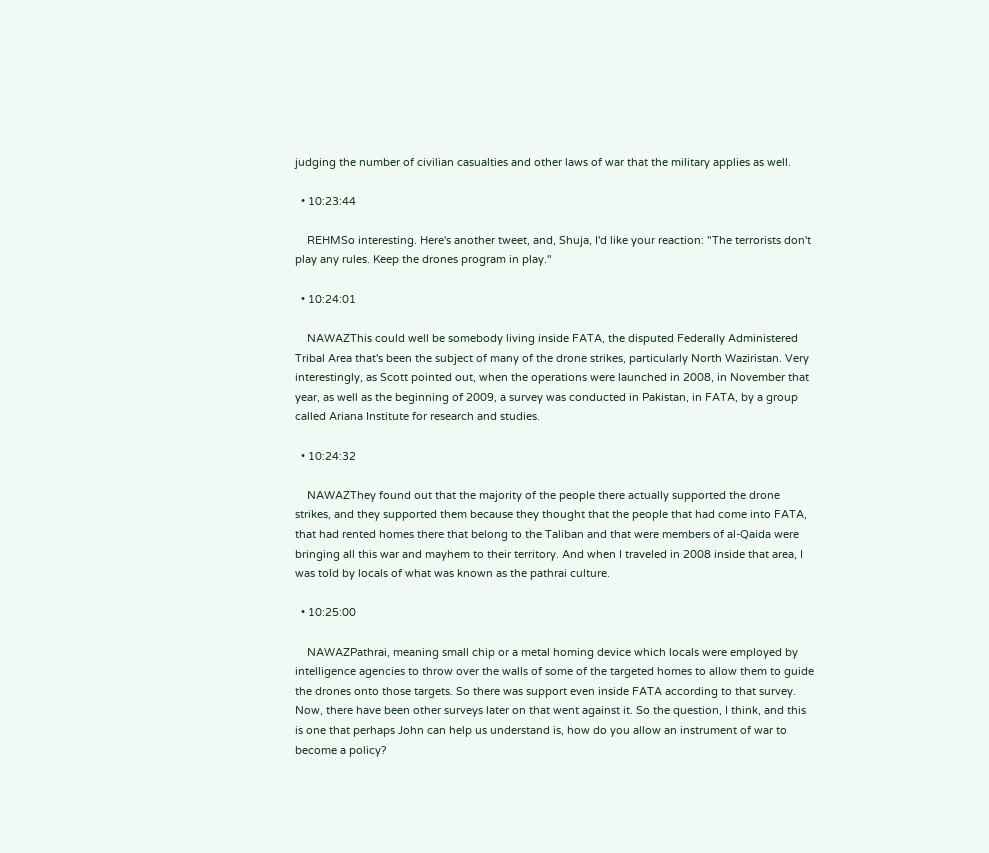judging the number of civilian casualties and other laws of war that the military applies as well.

  • 10:23:44

    REHMSo interesting. Here's another tweet, and, Shuja, I'd like your reaction: "The terrorists don't play any rules. Keep the drones program in play."

  • 10:24:01

    NAWAZThis could well be somebody living inside FATA, the disputed Federally Administered Tribal Area that's been the subject of many of the drone strikes, particularly North Waziristan. Very interestingly, as Scott pointed out, when the operations were launched in 2008, in November that year, as well as the beginning of 2009, a survey was conducted in Pakistan, in FATA, by a group called Ariana Institute for research and studies.

  • 10:24:32

    NAWAZThey found out that the majority of the people there actually supported the drone strikes, and they supported them because they thought that the people that had come into FATA, that had rented homes there that belong to the Taliban and that were members of al-Qaida were bringing all this war and mayhem to their territory. And when I traveled in 2008 inside that area, I was told by locals of what was known as the pathrai culture.

  • 10:25:00

    NAWAZPathrai, meaning small chip or a metal homing device which locals were employed by intelligence agencies to throw over the walls of some of the targeted homes to allow them to guide the drones onto those targets. So there was support even inside FATA according to that survey. Now, there have been other surveys later on that went against it. So the question, I think, and this is one that perhaps John can help us understand is, how do you allow an instrument of war to become a policy?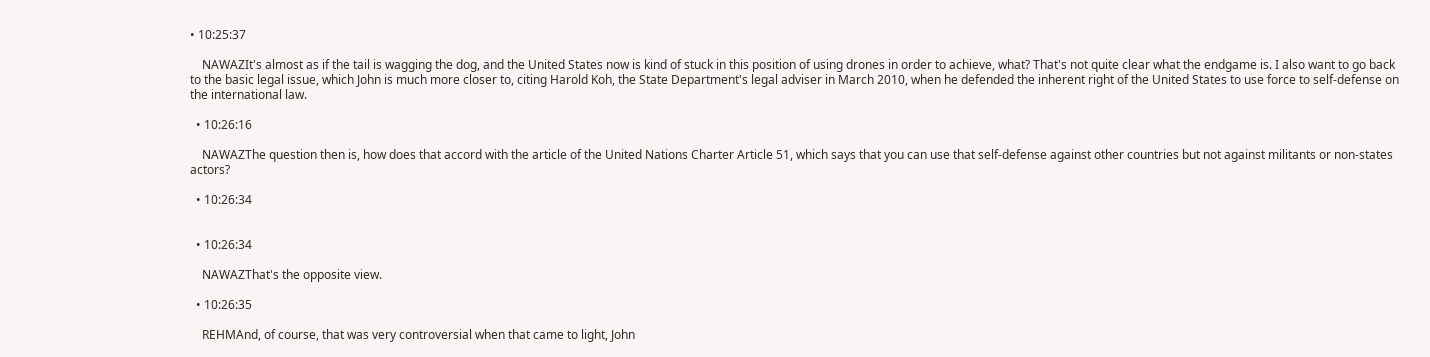• 10:25:37

    NAWAZIt's almost as if the tail is wagging the dog, and the United States now is kind of stuck in this position of using drones in order to achieve, what? That's not quite clear what the endgame is. I also want to go back to the basic legal issue, which John is much more closer to, citing Harold Koh, the State Department's legal adviser in March 2010, when he defended the inherent right of the United States to use force to self-defense on the international law.

  • 10:26:16

    NAWAZThe question then is, how does that accord with the article of the United Nations Charter Article 51, which says that you can use that self-defense against other countries but not against militants or non-states actors?

  • 10:26:34


  • 10:26:34

    NAWAZThat's the opposite view.

  • 10:26:35

    REHMAnd, of course, that was very controversial when that came to light, John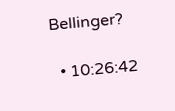Bellinger?

  • 10:26:42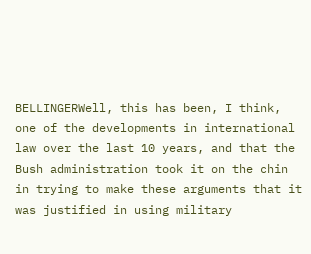BELLINGERWell, this has been, I think, one of the developments in international law over the last 10 years, and that the Bush administration took it on the chin in trying to make these arguments that it was justified in using military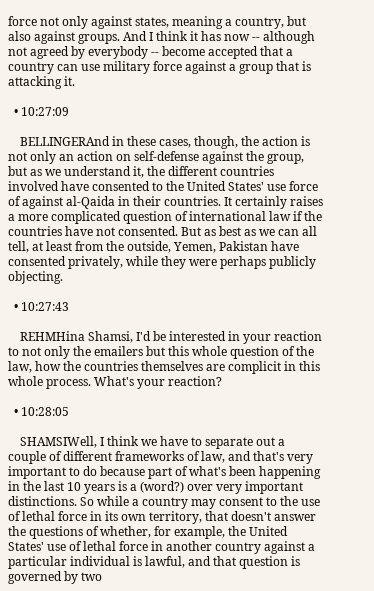force not only against states, meaning a country, but also against groups. And I think it has now -- although not agreed by everybody -- become accepted that a country can use military force against a group that is attacking it.

  • 10:27:09

    BELLINGERAnd in these cases, though, the action is not only an action on self-defense against the group, but as we understand it, the different countries involved have consented to the United States' use force of against al-Qaida in their countries. It certainly raises a more complicated question of international law if the countries have not consented. But as best as we can all tell, at least from the outside, Yemen, Pakistan have consented privately, while they were perhaps publicly objecting.

  • 10:27:43

    REHMHina Shamsi, I'd be interested in your reaction to not only the emailers but this whole question of the law, how the countries themselves are complicit in this whole process. What's your reaction?

  • 10:28:05

    SHAMSIWell, I think we have to separate out a couple of different frameworks of law, and that's very important to do because part of what's been happening in the last 10 years is a (word?) over very important distinctions. So while a country may consent to the use of lethal force in its own territory, that doesn't answer the questions of whether, for example, the United States' use of lethal force in another country against a particular individual is lawful, and that question is governed by two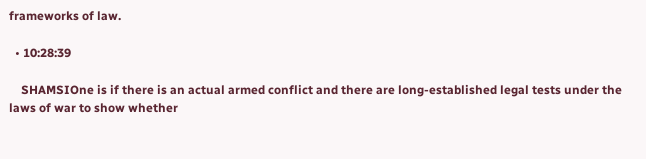frameworks of law.

  • 10:28:39

    SHAMSIOne is if there is an actual armed conflict and there are long-established legal tests under the laws of war to show whether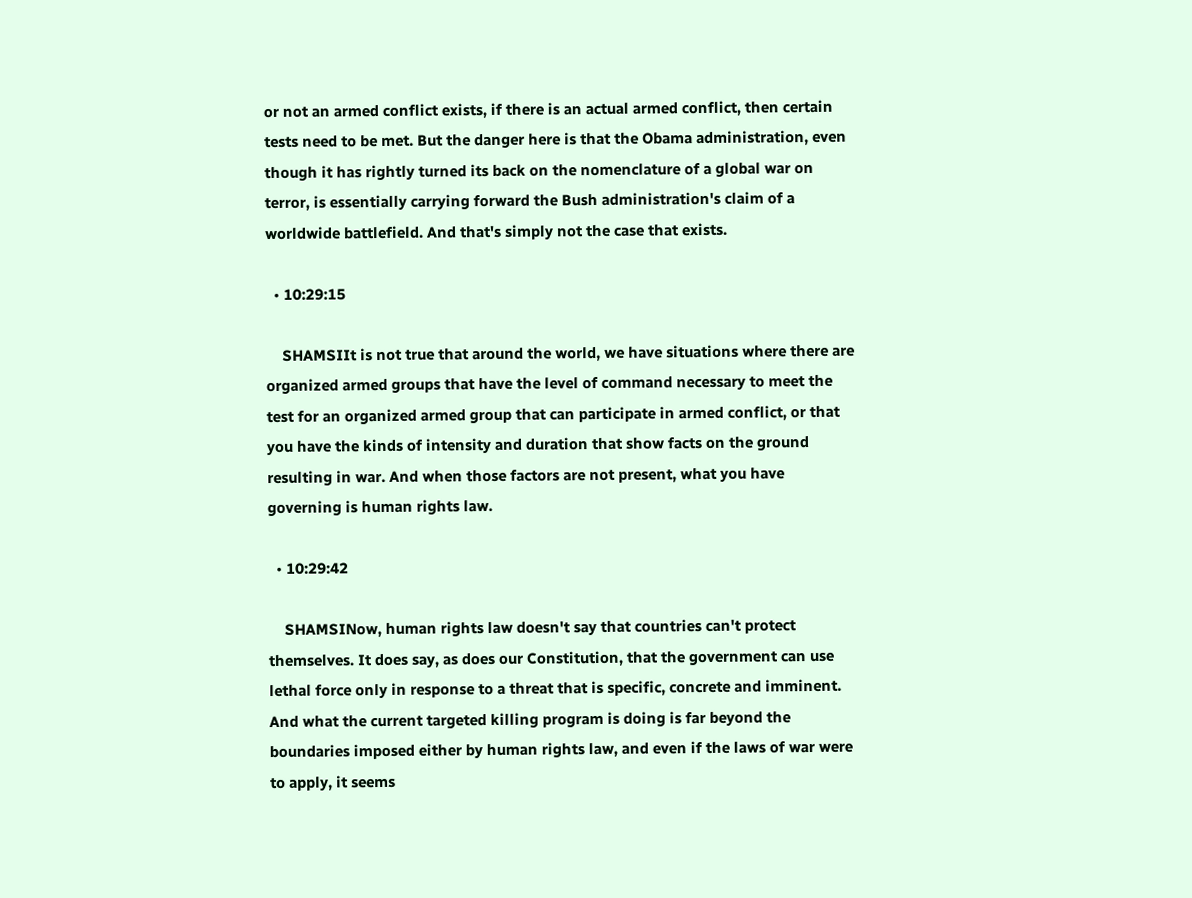or not an armed conflict exists, if there is an actual armed conflict, then certain tests need to be met. But the danger here is that the Obama administration, even though it has rightly turned its back on the nomenclature of a global war on terror, is essentially carrying forward the Bush administration's claim of a worldwide battlefield. And that's simply not the case that exists.

  • 10:29:15

    SHAMSIIt is not true that around the world, we have situations where there are organized armed groups that have the level of command necessary to meet the test for an organized armed group that can participate in armed conflict, or that you have the kinds of intensity and duration that show facts on the ground resulting in war. And when those factors are not present, what you have governing is human rights law.

  • 10:29:42

    SHAMSINow, human rights law doesn't say that countries can't protect themselves. It does say, as does our Constitution, that the government can use lethal force only in response to a threat that is specific, concrete and imminent. And what the current targeted killing program is doing is far beyond the boundaries imposed either by human rights law, and even if the laws of war were to apply, it seems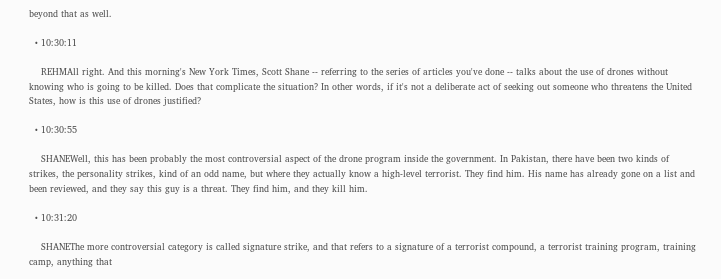beyond that as well.

  • 10:30:11

    REHMAll right. And this morning's New York Times, Scott Shane -- referring to the series of articles you've done -- talks about the use of drones without knowing who is going to be killed. Does that complicate the situation? In other words, if it's not a deliberate act of seeking out someone who threatens the United States, how is this use of drones justified?

  • 10:30:55

    SHANEWell, this has been probably the most controversial aspect of the drone program inside the government. In Pakistan, there have been two kinds of strikes, the personality strikes, kind of an odd name, but where they actually know a high-level terrorist. They find him. His name has already gone on a list and been reviewed, and they say this guy is a threat. They find him, and they kill him.

  • 10:31:20

    SHANEThe more controversial category is called signature strike, and that refers to a signature of a terrorist compound, a terrorist training program, training camp, anything that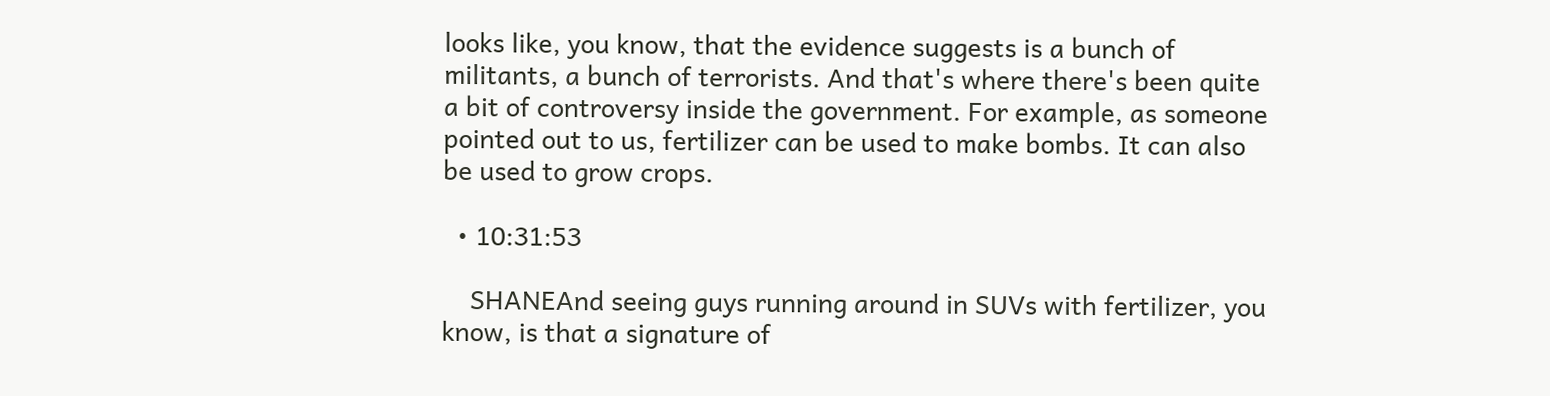looks like, you know, that the evidence suggests is a bunch of militants, a bunch of terrorists. And that's where there's been quite a bit of controversy inside the government. For example, as someone pointed out to us, fertilizer can be used to make bombs. It can also be used to grow crops.

  • 10:31:53

    SHANEAnd seeing guys running around in SUVs with fertilizer, you know, is that a signature of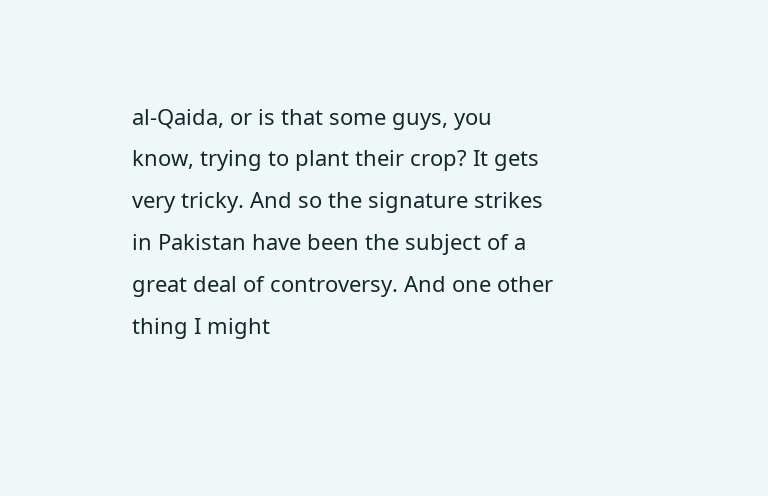al-Qaida, or is that some guys, you know, trying to plant their crop? It gets very tricky. And so the signature strikes in Pakistan have been the subject of a great deal of controversy. And one other thing I might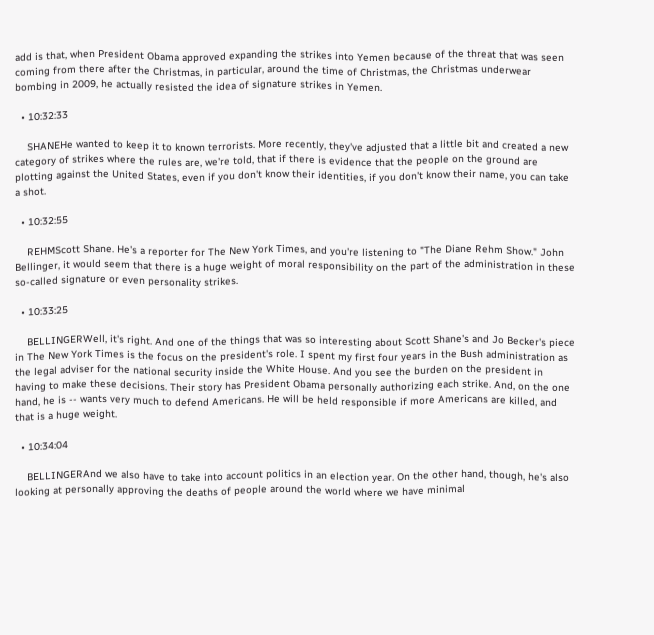add is that, when President Obama approved expanding the strikes into Yemen because of the threat that was seen coming from there after the Christmas, in particular, around the time of Christmas, the Christmas underwear bombing in 2009, he actually resisted the idea of signature strikes in Yemen.

  • 10:32:33

    SHANEHe wanted to keep it to known terrorists. More recently, they've adjusted that a little bit and created a new category of strikes where the rules are, we're told, that if there is evidence that the people on the ground are plotting against the United States, even if you don't know their identities, if you don't know their name, you can take a shot.

  • 10:32:55

    REHMScott Shane. He's a reporter for The New York Times, and you're listening to "The Diane Rehm Show." John Bellinger, it would seem that there is a huge weight of moral responsibility on the part of the administration in these so-called signature or even personality strikes.

  • 10:33:25

    BELLINGERWell, it's right. And one of the things that was so interesting about Scott Shane's and Jo Becker's piece in The New York Times is the focus on the president's role. I spent my first four years in the Bush administration as the legal adviser for the national security inside the White House. And you see the burden on the president in having to make these decisions. Their story has President Obama personally authorizing each strike. And, on the one hand, he is -- wants very much to defend Americans. He will be held responsible if more Americans are killed, and that is a huge weight.

  • 10:34:04

    BELLINGERAnd we also have to take into account politics in an election year. On the other hand, though, he's also looking at personally approving the deaths of people around the world where we have minimal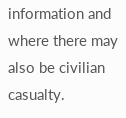information and where there may also be civilian casualty.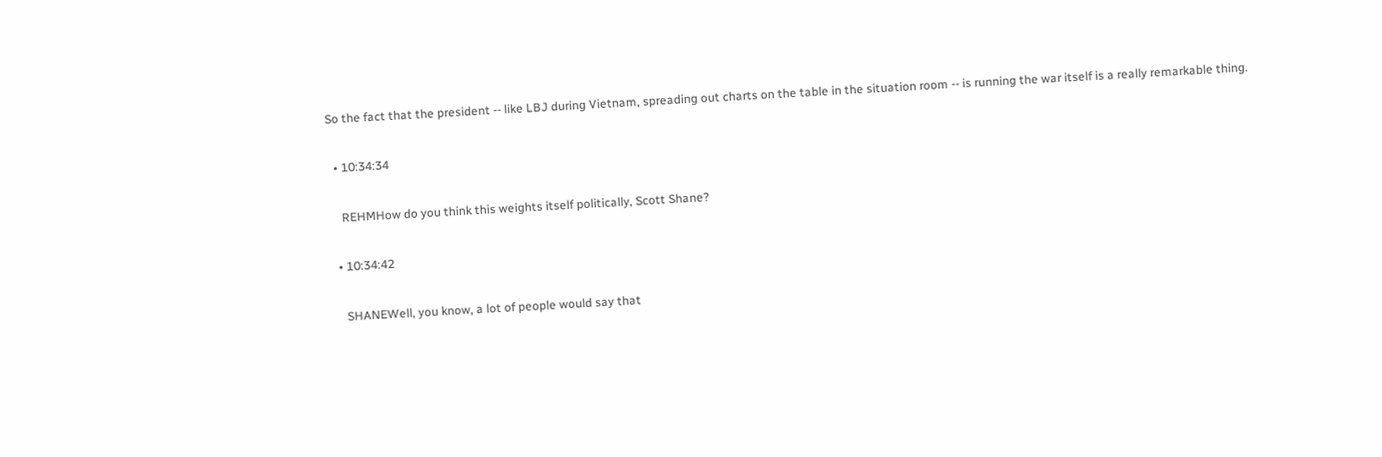So the fact that the president -- like LBJ during Vietnam, spreading out charts on the table in the situation room -- is running the war itself is a really remarkable thing.

  • 10:34:34

    REHMHow do you think this weights itself politically, Scott Shane?

  • 10:34:42

    SHANEWell, you know, a lot of people would say that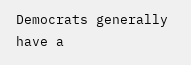Democrats generally have a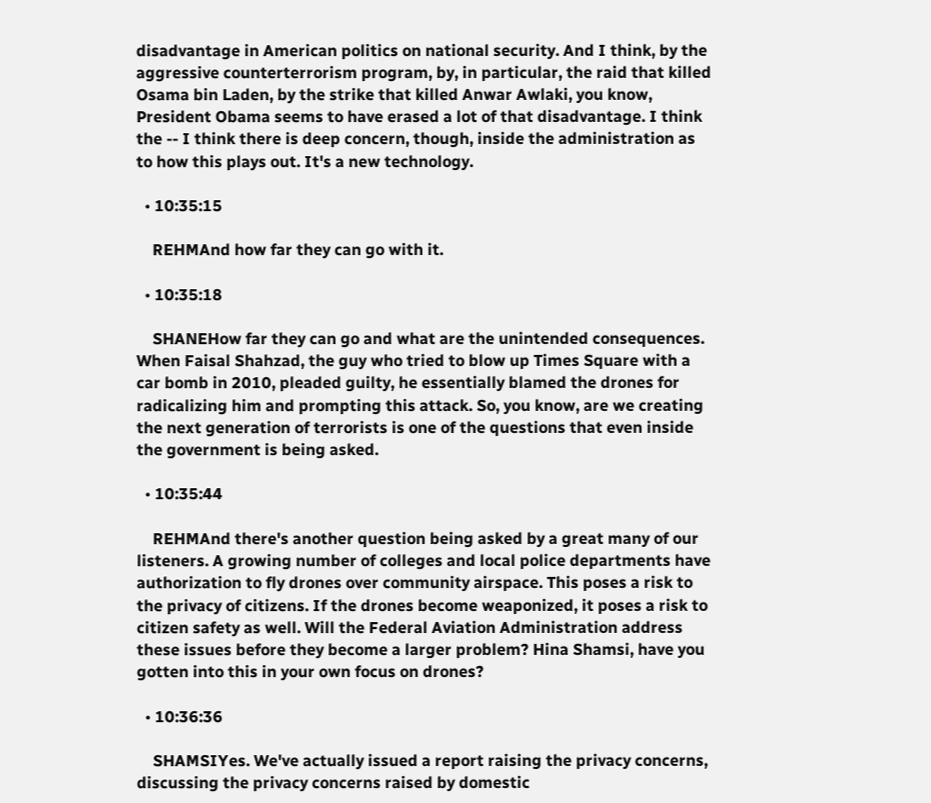disadvantage in American politics on national security. And I think, by the aggressive counterterrorism program, by, in particular, the raid that killed Osama bin Laden, by the strike that killed Anwar Awlaki, you know, President Obama seems to have erased a lot of that disadvantage. I think the -- I think there is deep concern, though, inside the administration as to how this plays out. It's a new technology.

  • 10:35:15

    REHMAnd how far they can go with it.

  • 10:35:18

    SHANEHow far they can go and what are the unintended consequences. When Faisal Shahzad, the guy who tried to blow up Times Square with a car bomb in 2010, pleaded guilty, he essentially blamed the drones for radicalizing him and prompting this attack. So, you know, are we creating the next generation of terrorists is one of the questions that even inside the government is being asked.

  • 10:35:44

    REHMAnd there's another question being asked by a great many of our listeners. A growing number of colleges and local police departments have authorization to fly drones over community airspace. This poses a risk to the privacy of citizens. If the drones become weaponized, it poses a risk to citizen safety as well. Will the Federal Aviation Administration address these issues before they become a larger problem? Hina Shamsi, have you gotten into this in your own focus on drones?

  • 10:36:36

    SHAMSIYes. We've actually issued a report raising the privacy concerns, discussing the privacy concerns raised by domestic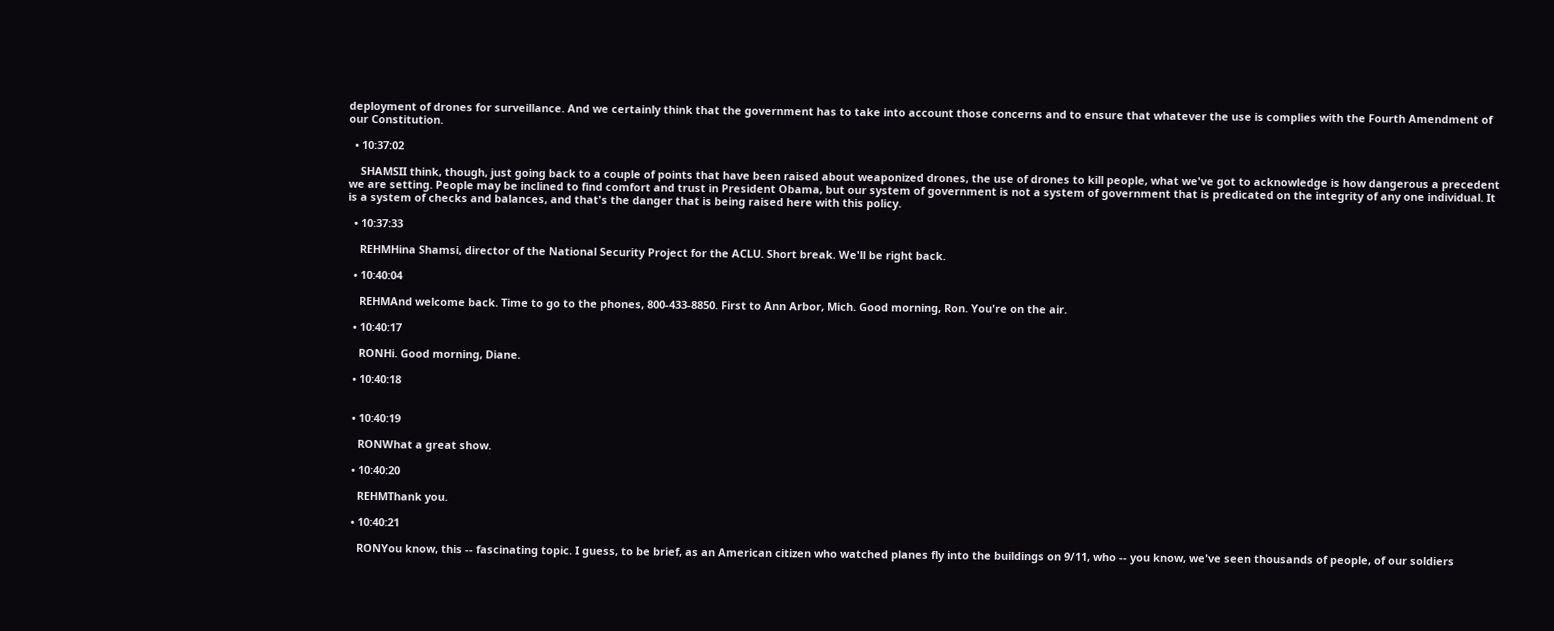deployment of drones for surveillance. And we certainly think that the government has to take into account those concerns and to ensure that whatever the use is complies with the Fourth Amendment of our Constitution.

  • 10:37:02

    SHAMSII think, though, just going back to a couple of points that have been raised about weaponized drones, the use of drones to kill people, what we've got to acknowledge is how dangerous a precedent we are setting. People may be inclined to find comfort and trust in President Obama, but our system of government is not a system of government that is predicated on the integrity of any one individual. It is a system of checks and balances, and that's the danger that is being raised here with this policy.

  • 10:37:33

    REHMHina Shamsi, director of the National Security Project for the ACLU. Short break. We'll be right back.

  • 10:40:04

    REHMAnd welcome back. Time to go to the phones, 800-433-8850. First to Ann Arbor, Mich. Good morning, Ron. You're on the air.

  • 10:40:17

    RONHi. Good morning, Diane.

  • 10:40:18


  • 10:40:19

    RONWhat a great show.

  • 10:40:20

    REHMThank you.

  • 10:40:21

    RONYou know, this -- fascinating topic. I guess, to be brief, as an American citizen who watched planes fly into the buildings on 9/11, who -- you know, we've seen thousands of people, of our soldiers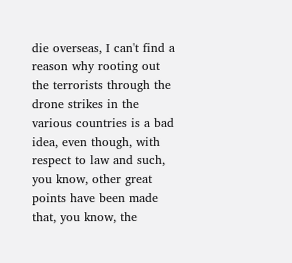die overseas, I can't find a reason why rooting out the terrorists through the drone strikes in the various countries is a bad idea, even though, with respect to law and such, you know, other great points have been made that, you know, the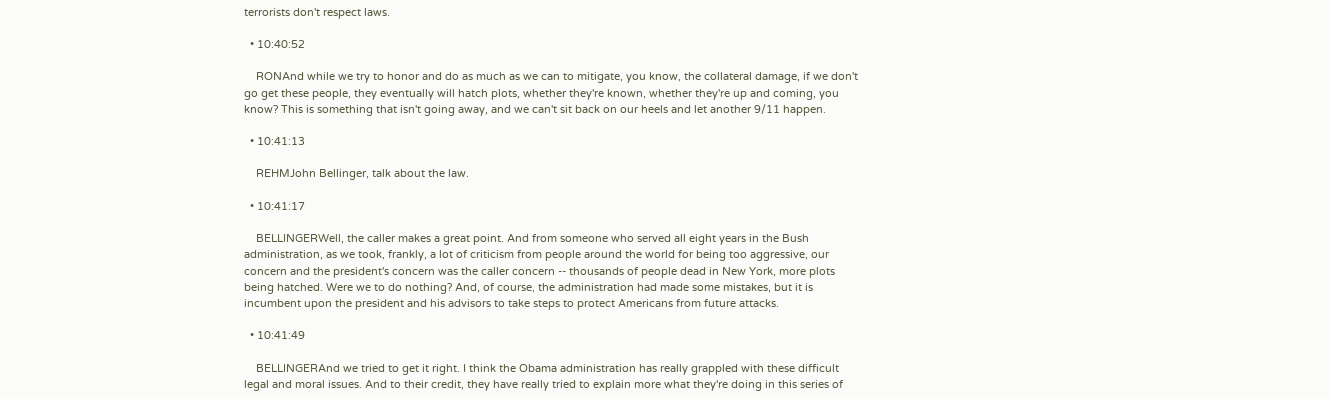terrorists don't respect laws.

  • 10:40:52

    RONAnd while we try to honor and do as much as we can to mitigate, you know, the collateral damage, if we don't go get these people, they eventually will hatch plots, whether they're known, whether they're up and coming, you know? This is something that isn't going away, and we can't sit back on our heels and let another 9/11 happen.

  • 10:41:13

    REHMJohn Bellinger, talk about the law.

  • 10:41:17

    BELLINGERWell, the caller makes a great point. And from someone who served all eight years in the Bush administration, as we took, frankly, a lot of criticism from people around the world for being too aggressive, our concern and the president's concern was the caller concern -- thousands of people dead in New York, more plots being hatched. Were we to do nothing? And, of course, the administration had made some mistakes, but it is incumbent upon the president and his advisors to take steps to protect Americans from future attacks.

  • 10:41:49

    BELLINGERAnd we tried to get it right. I think the Obama administration has really grappled with these difficult legal and moral issues. And to their credit, they have really tried to explain more what they're doing in this series of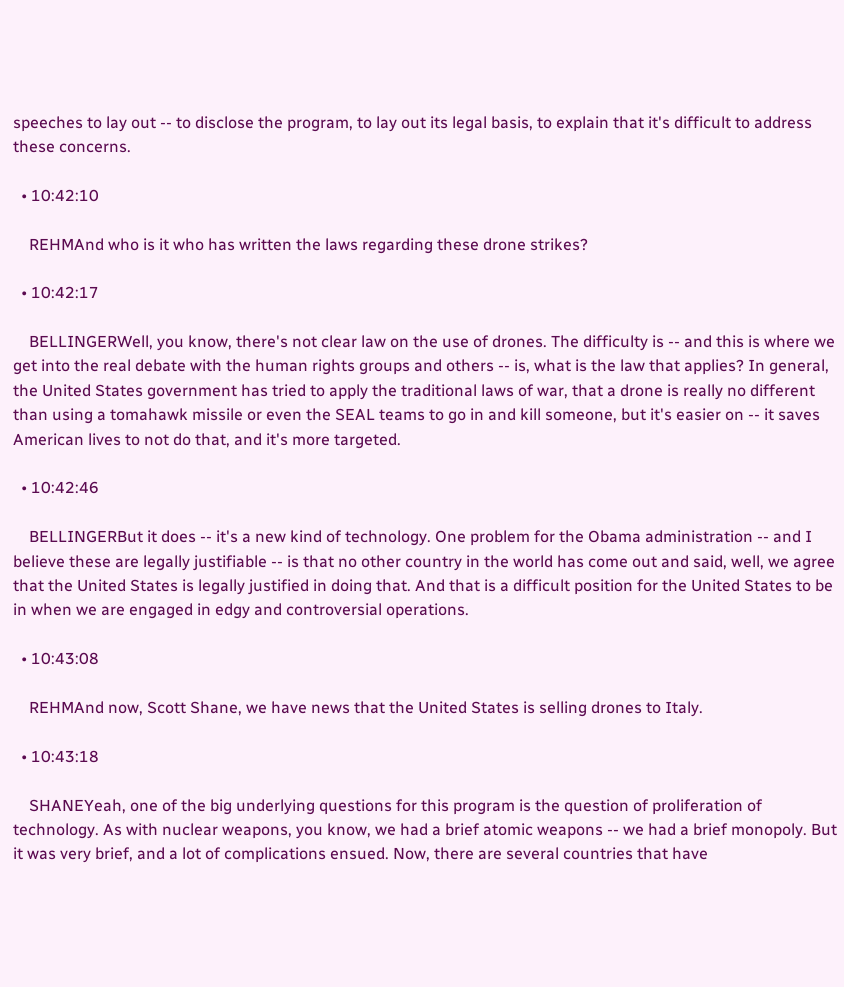speeches to lay out -- to disclose the program, to lay out its legal basis, to explain that it's difficult to address these concerns.

  • 10:42:10

    REHMAnd who is it who has written the laws regarding these drone strikes?

  • 10:42:17

    BELLINGERWell, you know, there's not clear law on the use of drones. The difficulty is -- and this is where we get into the real debate with the human rights groups and others -- is, what is the law that applies? In general, the United States government has tried to apply the traditional laws of war, that a drone is really no different than using a tomahawk missile or even the SEAL teams to go in and kill someone, but it's easier on -- it saves American lives to not do that, and it's more targeted.

  • 10:42:46

    BELLINGERBut it does -- it's a new kind of technology. One problem for the Obama administration -- and I believe these are legally justifiable -- is that no other country in the world has come out and said, well, we agree that the United States is legally justified in doing that. And that is a difficult position for the United States to be in when we are engaged in edgy and controversial operations.

  • 10:43:08

    REHMAnd now, Scott Shane, we have news that the United States is selling drones to Italy.

  • 10:43:18

    SHANEYeah, one of the big underlying questions for this program is the question of proliferation of technology. As with nuclear weapons, you know, we had a brief atomic weapons -- we had a brief monopoly. But it was very brief, and a lot of complications ensued. Now, there are several countries that have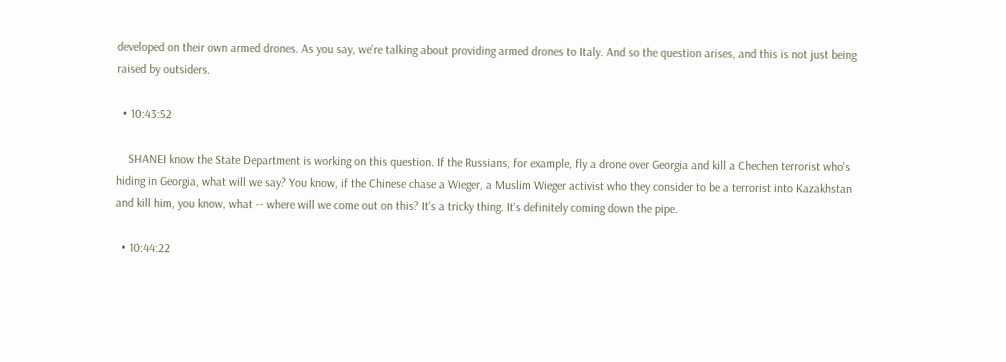developed on their own armed drones. As you say, we're talking about providing armed drones to Italy. And so the question arises, and this is not just being raised by outsiders.

  • 10:43:52

    SHANEI know the State Department is working on this question. If the Russians, for example, fly a drone over Georgia and kill a Chechen terrorist who's hiding in Georgia, what will we say? You know, if the Chinese chase a Wieger, a Muslim Wieger activist who they consider to be a terrorist into Kazakhstan and kill him, you know, what -- where will we come out on this? It's a tricky thing. It's definitely coming down the pipe.

  • 10:44:22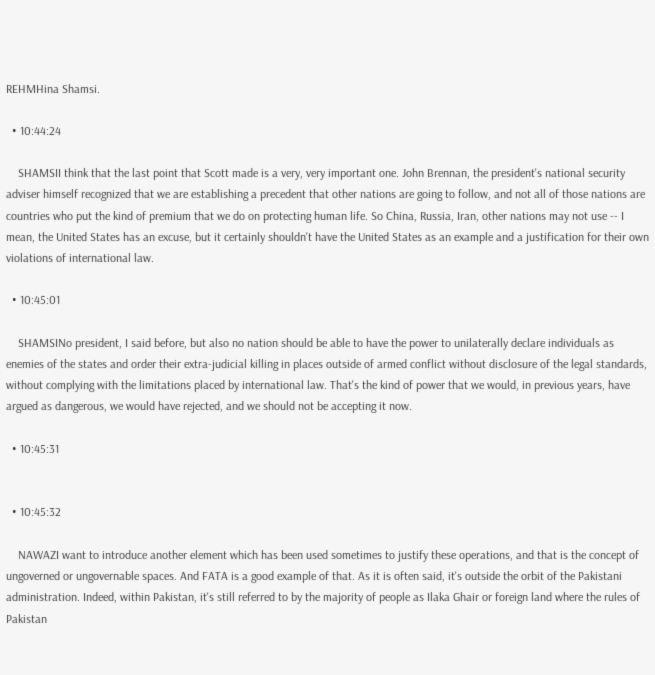REHMHina Shamsi.

  • 10:44:24

    SHAMSII think that the last point that Scott made is a very, very important one. John Brennan, the president's national security adviser himself recognized that we are establishing a precedent that other nations are going to follow, and not all of those nations are countries who put the kind of premium that we do on protecting human life. So China, Russia, Iran, other nations may not use -- I mean, the United States has an excuse, but it certainly shouldn't have the United States as an example and a justification for their own violations of international law.

  • 10:45:01

    SHAMSINo president, I said before, but also no nation should be able to have the power to unilaterally declare individuals as enemies of the states and order their extra-judicial killing in places outside of armed conflict without disclosure of the legal standards, without complying with the limitations placed by international law. That's the kind of power that we would, in previous years, have argued as dangerous, we would have rejected, and we should not be accepting it now.

  • 10:45:31


  • 10:45:32

    NAWAZI want to introduce another element which has been used sometimes to justify these operations, and that is the concept of ungoverned or ungovernable spaces. And FATA is a good example of that. As it is often said, it's outside the orbit of the Pakistani administration. Indeed, within Pakistan, it's still referred to by the majority of people as Ilaka Ghair or foreign land where the rules of Pakistan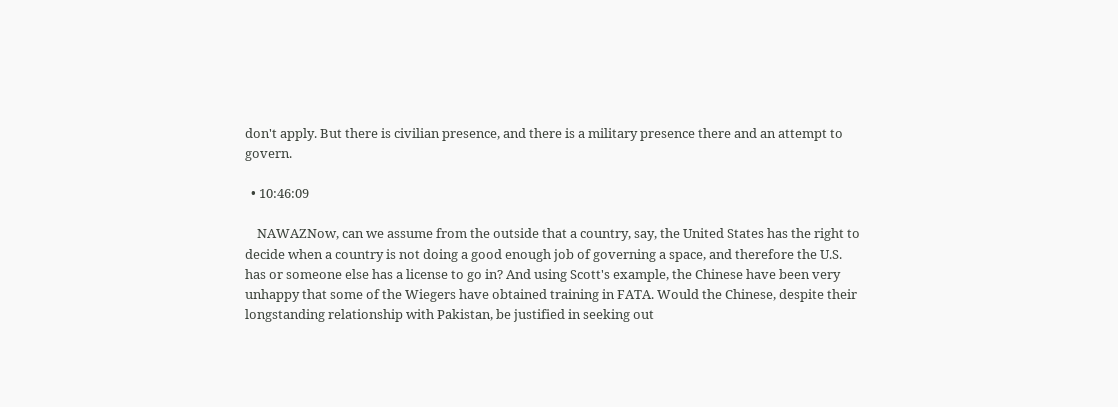don't apply. But there is civilian presence, and there is a military presence there and an attempt to govern.

  • 10:46:09

    NAWAZNow, can we assume from the outside that a country, say, the United States has the right to decide when a country is not doing a good enough job of governing a space, and therefore the U.S. has or someone else has a license to go in? And using Scott's example, the Chinese have been very unhappy that some of the Wiegers have obtained training in FATA. Would the Chinese, despite their longstanding relationship with Pakistan, be justified in seeking out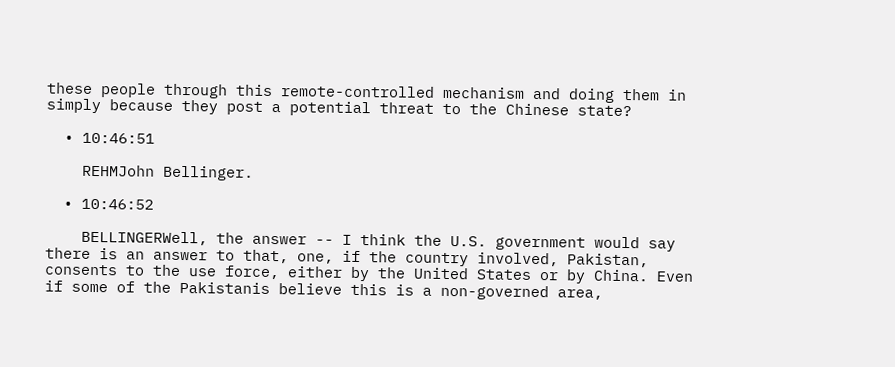these people through this remote-controlled mechanism and doing them in simply because they post a potential threat to the Chinese state?

  • 10:46:51

    REHMJohn Bellinger.

  • 10:46:52

    BELLINGERWell, the answer -- I think the U.S. government would say there is an answer to that, one, if the country involved, Pakistan, consents to the use force, either by the United States or by China. Even if some of the Pakistanis believe this is a non-governed area,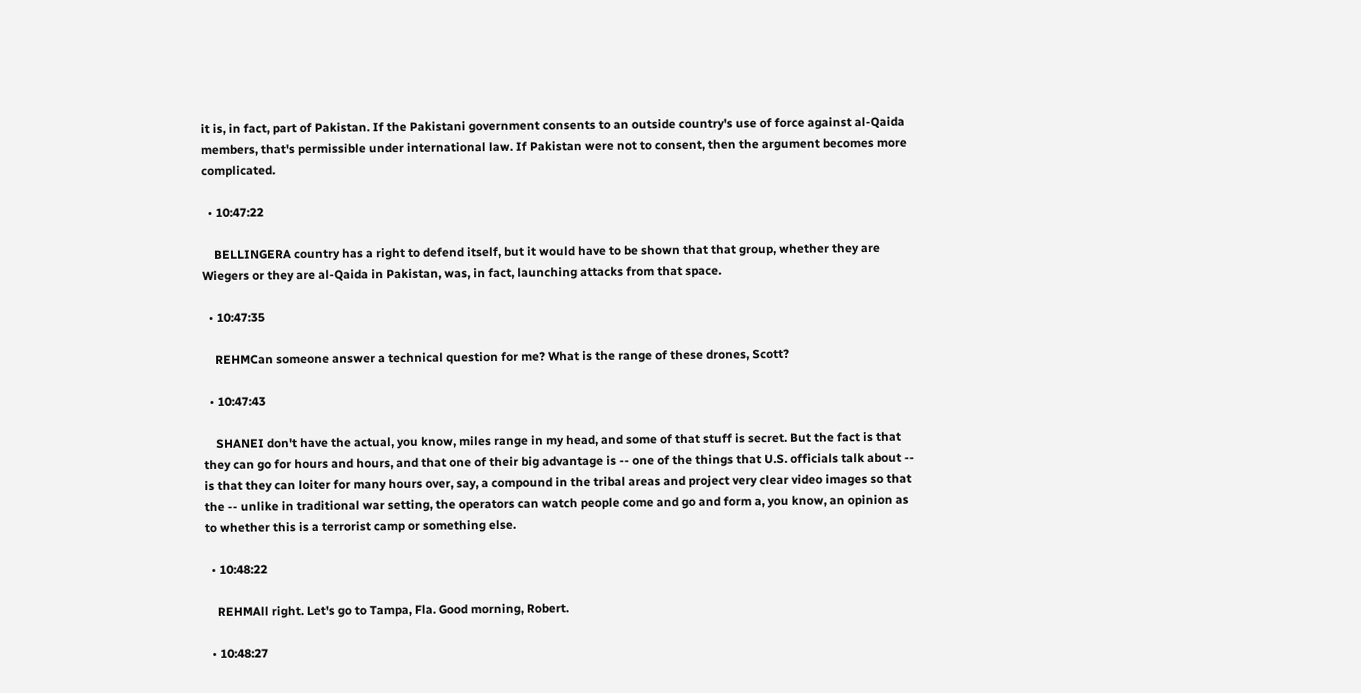it is, in fact, part of Pakistan. If the Pakistani government consents to an outside country's use of force against al-Qaida members, that's permissible under international law. If Pakistan were not to consent, then the argument becomes more complicated.

  • 10:47:22

    BELLINGERA country has a right to defend itself, but it would have to be shown that that group, whether they are Wiegers or they are al-Qaida in Pakistan, was, in fact, launching attacks from that space.

  • 10:47:35

    REHMCan someone answer a technical question for me? What is the range of these drones, Scott?

  • 10:47:43

    SHANEI don't have the actual, you know, miles range in my head, and some of that stuff is secret. But the fact is that they can go for hours and hours, and that one of their big advantage is -- one of the things that U.S. officials talk about -- is that they can loiter for many hours over, say, a compound in the tribal areas and project very clear video images so that the -- unlike in traditional war setting, the operators can watch people come and go and form a, you know, an opinion as to whether this is a terrorist camp or something else.

  • 10:48:22

    REHMAll right. Let's go to Tampa, Fla. Good morning, Robert.

  • 10:48:27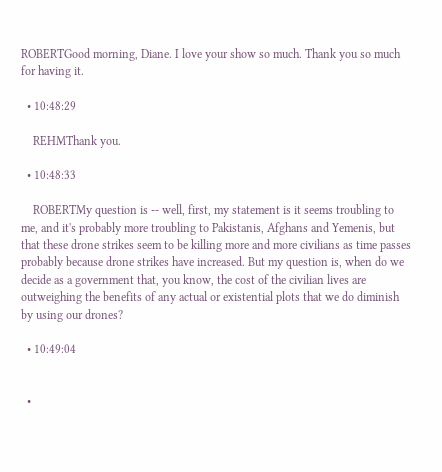ROBERTGood morning, Diane. I love your show so much. Thank you so much for having it.

  • 10:48:29

    REHMThank you.

  • 10:48:33

    ROBERTMy question is -- well, first, my statement is it seems troubling to me, and it's probably more troubling to Pakistanis, Afghans and Yemenis, but that these drone strikes seem to be killing more and more civilians as time passes probably because drone strikes have increased. But my question is, when do we decide as a government that, you know, the cost of the civilian lives are outweighing the benefits of any actual or existential plots that we do diminish by using our drones?

  • 10:49:04


  •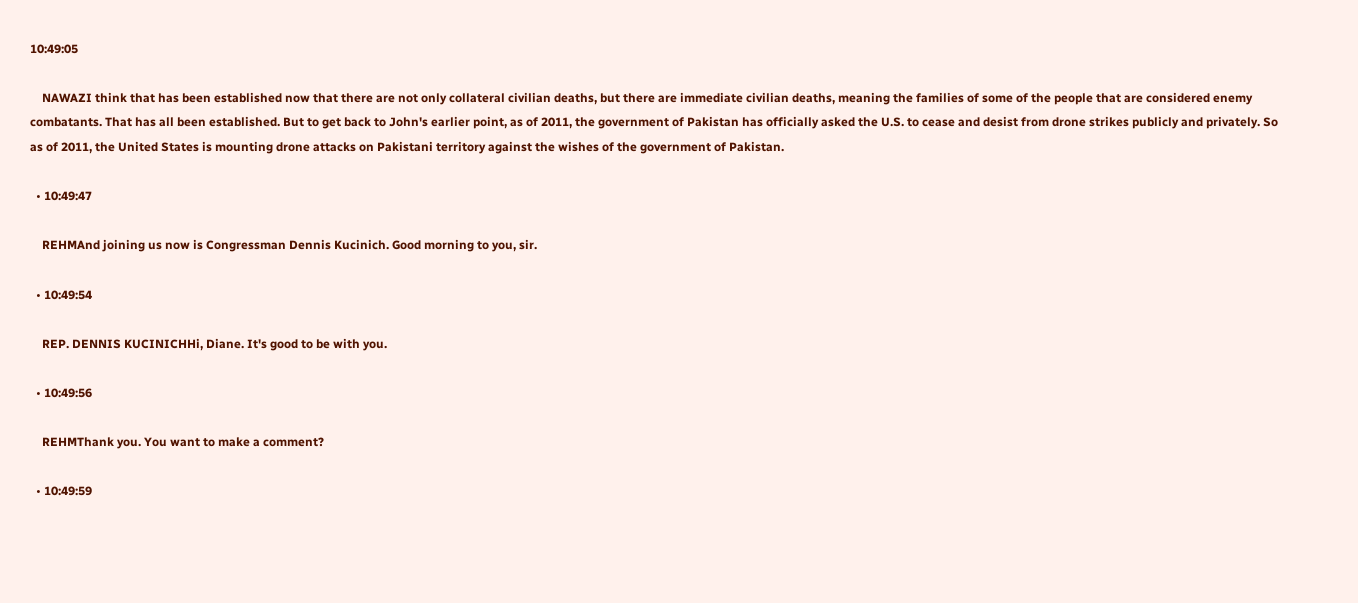10:49:05

    NAWAZI think that has been established now that there are not only collateral civilian deaths, but there are immediate civilian deaths, meaning the families of some of the people that are considered enemy combatants. That has all been established. But to get back to John's earlier point, as of 2011, the government of Pakistan has officially asked the U.S. to cease and desist from drone strikes publicly and privately. So as of 2011, the United States is mounting drone attacks on Pakistani territory against the wishes of the government of Pakistan.

  • 10:49:47

    REHMAnd joining us now is Congressman Dennis Kucinich. Good morning to you, sir.

  • 10:49:54

    REP. DENNIS KUCINICHHi, Diane. It's good to be with you.

  • 10:49:56

    REHMThank you. You want to make a comment?

  • 10:49:59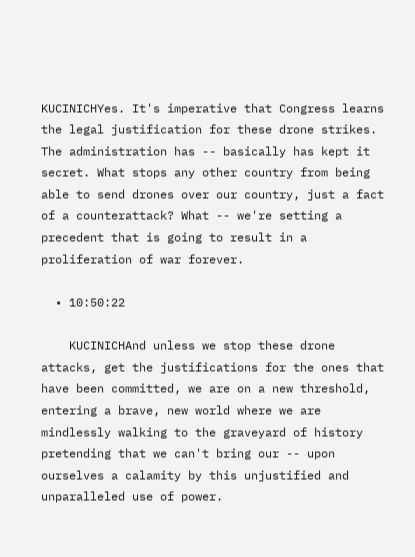KUCINICHYes. It's imperative that Congress learns the legal justification for these drone strikes. The administration has -- basically has kept it secret. What stops any other country from being able to send drones over our country, just a fact of a counterattack? What -- we're setting a precedent that is going to result in a proliferation of war forever.

  • 10:50:22

    KUCINICHAnd unless we stop these drone attacks, get the justifications for the ones that have been committed, we are on a new threshold, entering a brave, new world where we are mindlessly walking to the graveyard of history pretending that we can't bring our -- upon ourselves a calamity by this unjustified and unparalleled use of power.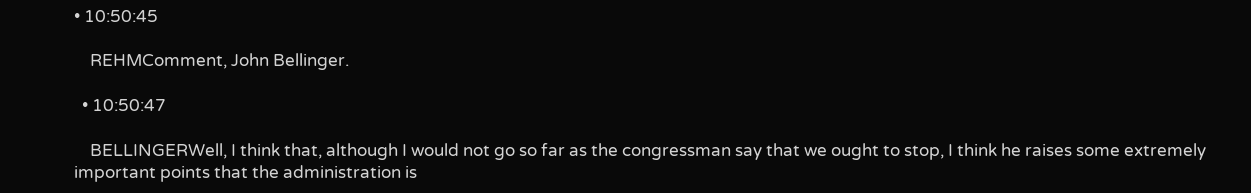• 10:50:45

    REHMComment, John Bellinger.

  • 10:50:47

    BELLINGERWell, I think that, although I would not go so far as the congressman say that we ought to stop, I think he raises some extremely important points that the administration is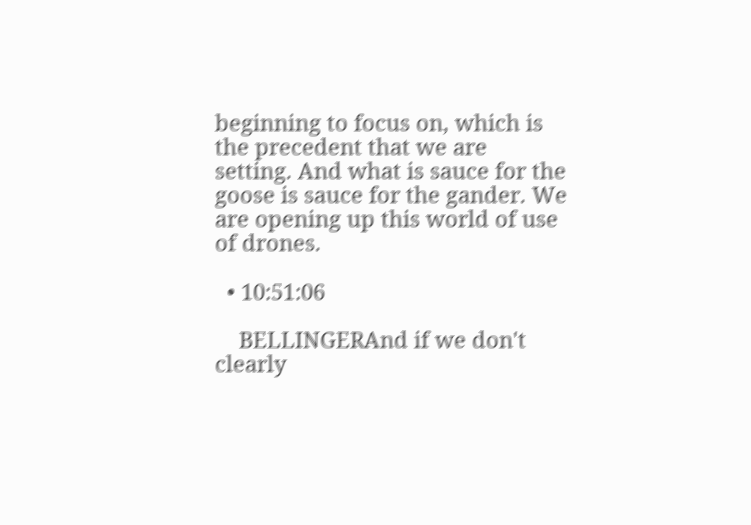beginning to focus on, which is the precedent that we are setting. And what is sauce for the goose is sauce for the gander. We are opening up this world of use of drones.

  • 10:51:06

    BELLINGERAnd if we don't clearly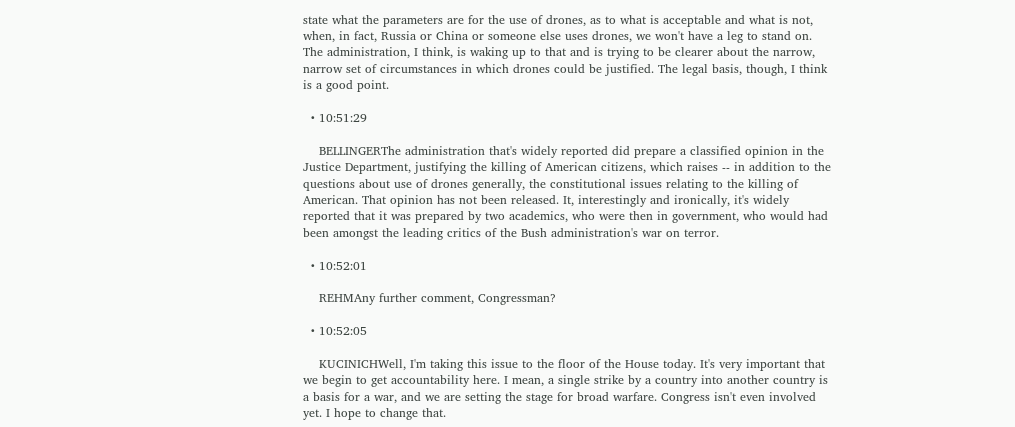state what the parameters are for the use of drones, as to what is acceptable and what is not, when, in fact, Russia or China or someone else uses drones, we won't have a leg to stand on. The administration, I think, is waking up to that and is trying to be clearer about the narrow, narrow set of circumstances in which drones could be justified. The legal basis, though, I think is a good point.

  • 10:51:29

    BELLINGERThe administration that's widely reported did prepare a classified opinion in the Justice Department, justifying the killing of American citizens, which raises -- in addition to the questions about use of drones generally, the constitutional issues relating to the killing of American. That opinion has not been released. It, interestingly and ironically, it's widely reported that it was prepared by two academics, who were then in government, who would had been amongst the leading critics of the Bush administration's war on terror.

  • 10:52:01

    REHMAny further comment, Congressman?

  • 10:52:05

    KUCINICHWell, I'm taking this issue to the floor of the House today. It's very important that we begin to get accountability here. I mean, a single strike by a country into another country is a basis for a war, and we are setting the stage for broad warfare. Congress isn't even involved yet. I hope to change that.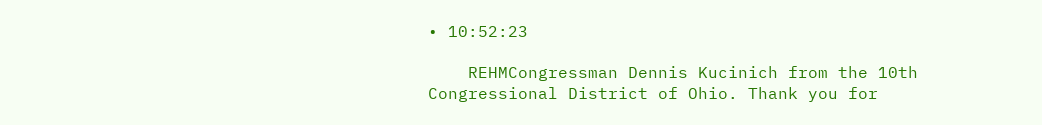• 10:52:23

    REHMCongressman Dennis Kucinich from the 10th Congressional District of Ohio. Thank you for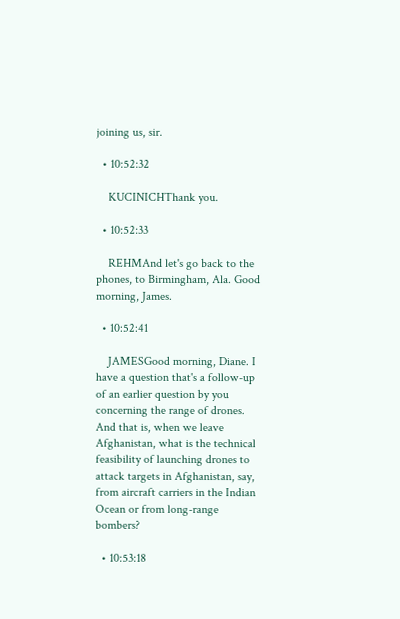joining us, sir.

  • 10:52:32

    KUCINICHThank you.

  • 10:52:33

    REHMAnd let's go back to the phones, to Birmingham, Ala. Good morning, James.

  • 10:52:41

    JAMESGood morning, Diane. I have a question that's a follow-up of an earlier question by you concerning the range of drones. And that is, when we leave Afghanistan, what is the technical feasibility of launching drones to attack targets in Afghanistan, say, from aircraft carriers in the Indian Ocean or from long-range bombers?

  • 10:53:18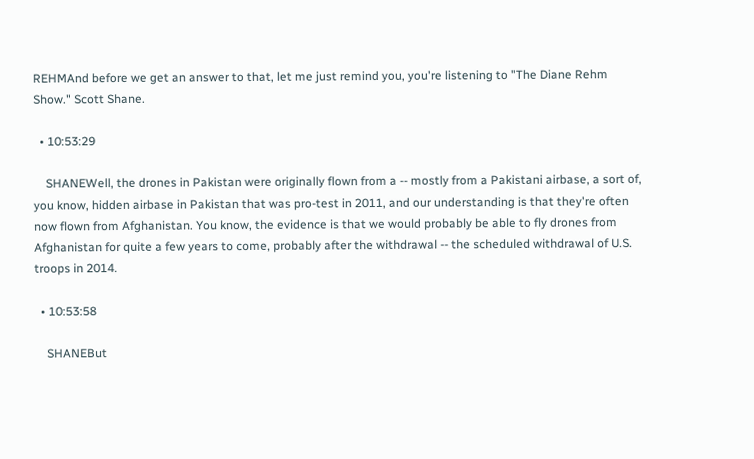REHMAnd before we get an answer to that, let me just remind you, you're listening to "The Diane Rehm Show." Scott Shane.

  • 10:53:29

    SHANEWell, the drones in Pakistan were originally flown from a -- mostly from a Pakistani airbase, a sort of, you know, hidden airbase in Pakistan that was pro-test in 2011, and our understanding is that they're often now flown from Afghanistan. You know, the evidence is that we would probably be able to fly drones from Afghanistan for quite a few years to come, probably after the withdrawal -- the scheduled withdrawal of U.S. troops in 2014.

  • 10:53:58

    SHANEBut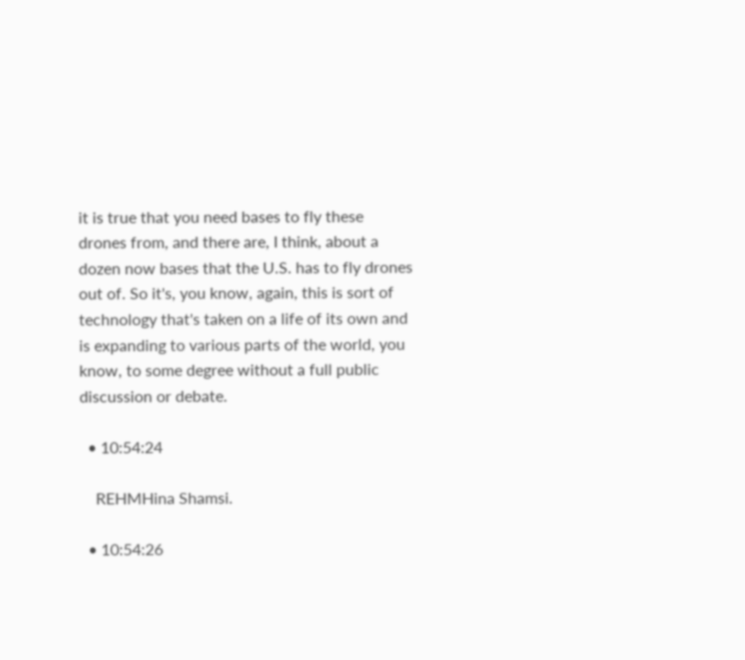it is true that you need bases to fly these drones from, and there are, I think, about a dozen now bases that the U.S. has to fly drones out of. So it's, you know, again, this is sort of technology that's taken on a life of its own and is expanding to various parts of the world, you know, to some degree without a full public discussion or debate.

  • 10:54:24

    REHMHina Shamsi.

  • 10:54:26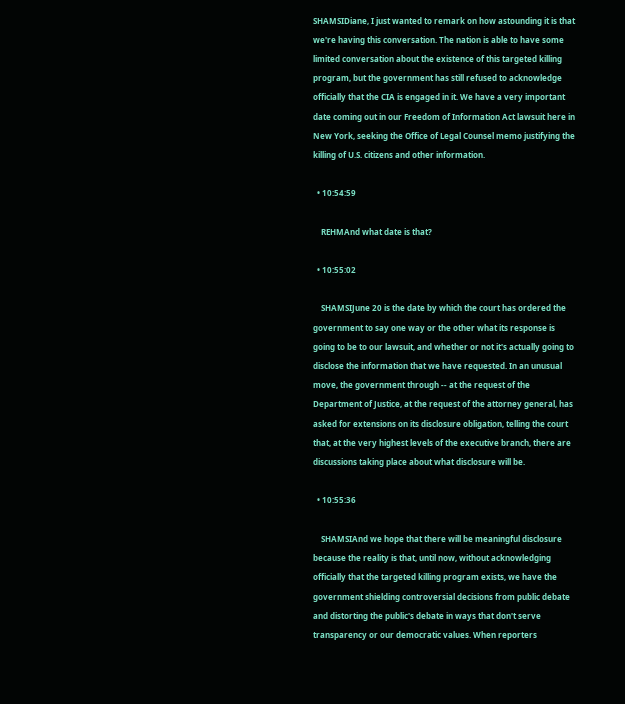SHAMSIDiane, I just wanted to remark on how astounding it is that we're having this conversation. The nation is able to have some limited conversation about the existence of this targeted killing program, but the government has still refused to acknowledge officially that the CIA is engaged in it. We have a very important date coming out in our Freedom of Information Act lawsuit here in New York, seeking the Office of Legal Counsel memo justifying the killing of U.S. citizens and other information.

  • 10:54:59

    REHMAnd what date is that?

  • 10:55:02

    SHAMSIJune 20 is the date by which the court has ordered the government to say one way or the other what its response is going to be to our lawsuit, and whether or not it's actually going to disclose the information that we have requested. In an unusual move, the government through -- at the request of the Department of Justice, at the request of the attorney general, has asked for extensions on its disclosure obligation, telling the court that, at the very highest levels of the executive branch, there are discussions taking place about what disclosure will be.

  • 10:55:36

    SHAMSIAnd we hope that there will be meaningful disclosure because the reality is that, until now, without acknowledging officially that the targeted killing program exists, we have the government shielding controversial decisions from public debate and distorting the public's debate in ways that don't serve transparency or our democratic values. When reporters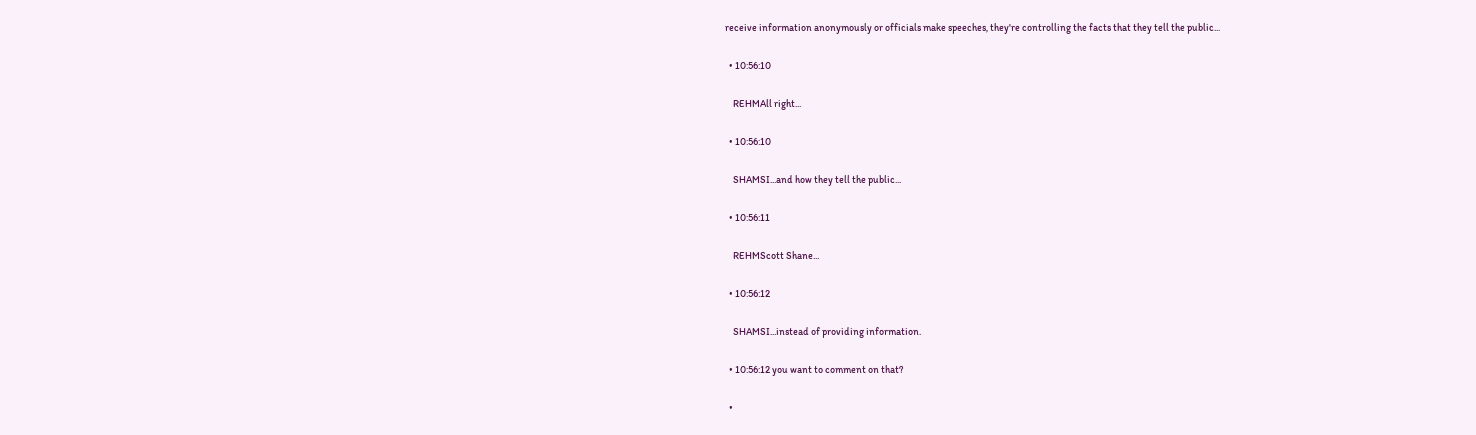receive information anonymously or officials make speeches, they're controlling the facts that they tell the public...

  • 10:56:10

    REHMAll right...

  • 10:56:10

    SHAMSI...and how they tell the public...

  • 10:56:11

    REHMScott Shane...

  • 10:56:12

    SHAMSI...instead of providing information.

  • 10:56:12 you want to comment on that?

  •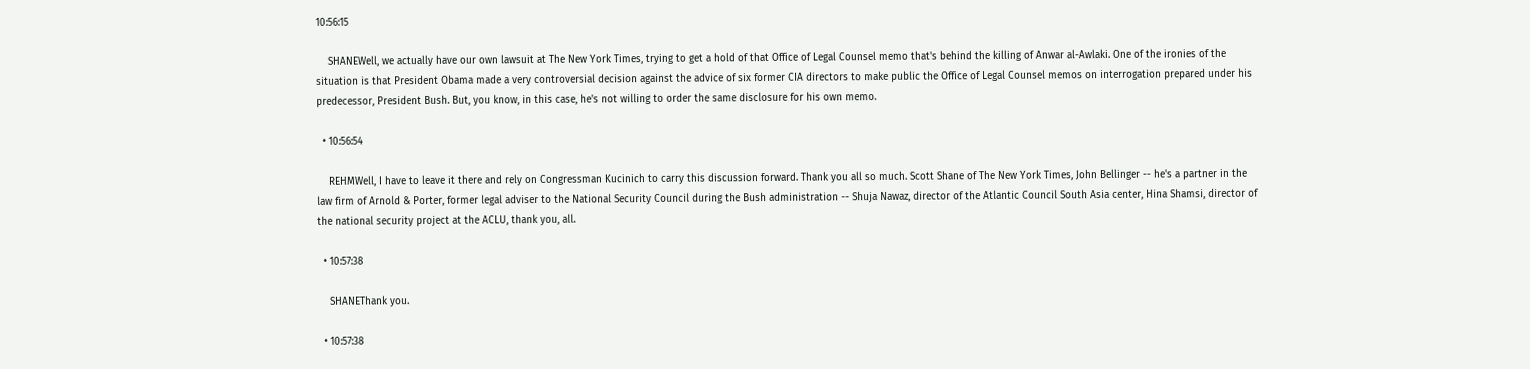10:56:15

    SHANEWell, we actually have our own lawsuit at The New York Times, trying to get a hold of that Office of Legal Counsel memo that's behind the killing of Anwar al-Awlaki. One of the ironies of the situation is that President Obama made a very controversial decision against the advice of six former CIA directors to make public the Office of Legal Counsel memos on interrogation prepared under his predecessor, President Bush. But, you know, in this case, he's not willing to order the same disclosure for his own memo.

  • 10:56:54

    REHMWell, I have to leave it there and rely on Congressman Kucinich to carry this discussion forward. Thank you all so much. Scott Shane of The New York Times, John Bellinger -- he's a partner in the law firm of Arnold & Porter, former legal adviser to the National Security Council during the Bush administration -- Shuja Nawaz, director of the Atlantic Council South Asia center, Hina Shamsi, director of the national security project at the ACLU, thank you, all.

  • 10:57:38

    SHANEThank you.

  • 10:57:38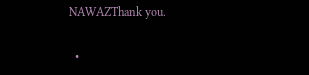NAWAZThank you.

  •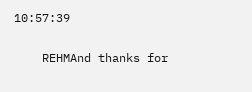10:57:39

    REHMAnd thanks for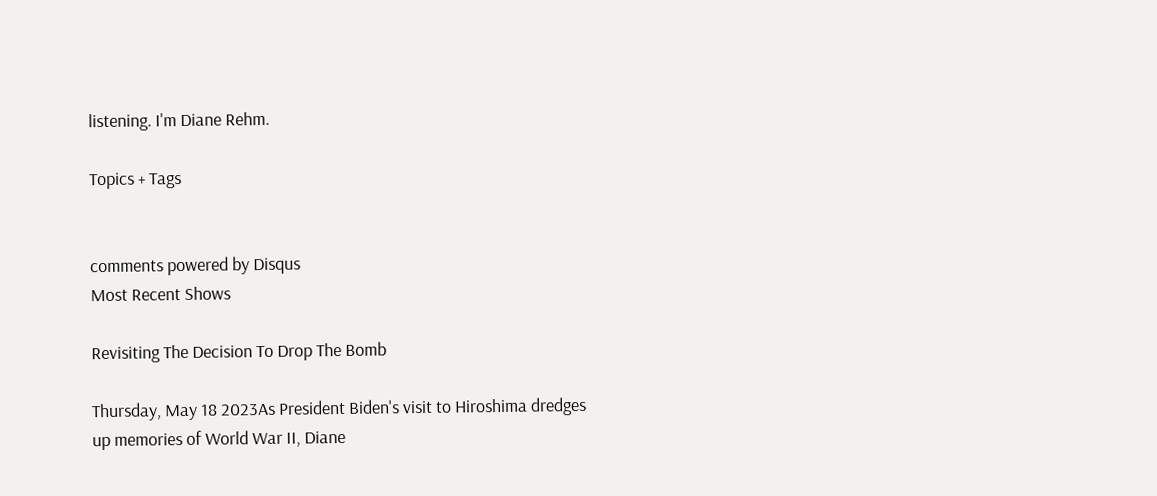listening. I'm Diane Rehm.

Topics + Tags


comments powered by Disqus
Most Recent Shows

Revisiting The Decision To Drop The Bomb

Thursday, May 18 2023As President Biden's visit to Hiroshima dredges up memories of World War II, Diane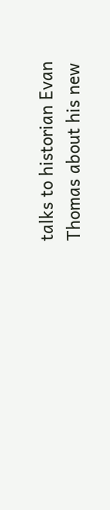talks to historian Evan Thomas about his new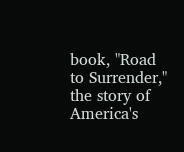book, "Road to Surrender," the story of America's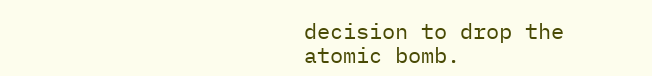decision to drop the atomic bomb.